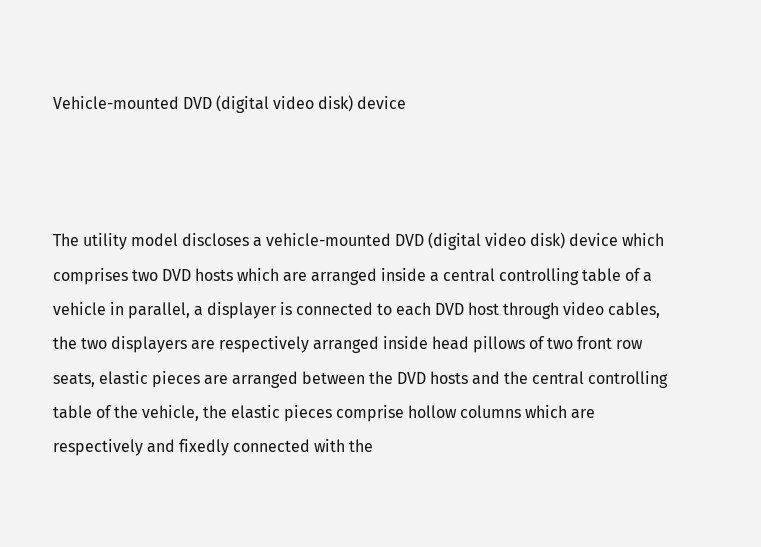Vehicle-mounted DVD (digital video disk) device



The utility model discloses a vehicle-mounted DVD (digital video disk) device which comprises two DVD hosts which are arranged inside a central controlling table of a vehicle in parallel, a displayer is connected to each DVD host through video cables, the two displayers are respectively arranged inside head pillows of two front row seats, elastic pieces are arranged between the DVD hosts and the central controlling table of the vehicle, the elastic pieces comprise hollow columns which are respectively and fixedly connected with the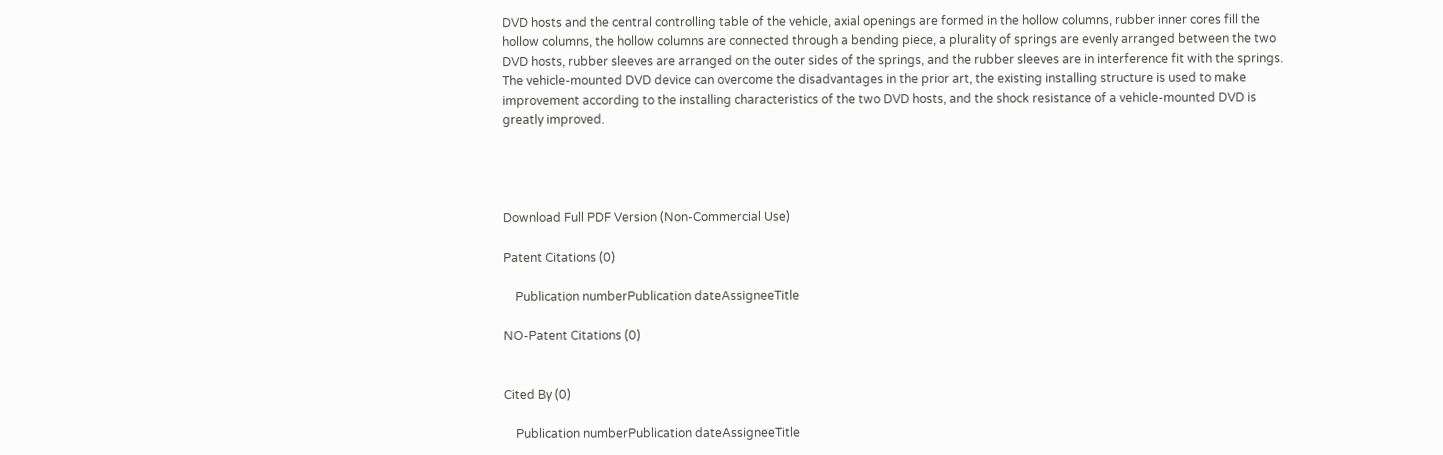DVD hosts and the central controlling table of the vehicle, axial openings are formed in the hollow columns, rubber inner cores fill the hollow columns, the hollow columns are connected through a bending piece, a plurality of springs are evenly arranged between the two DVD hosts, rubber sleeves are arranged on the outer sides of the springs, and the rubber sleeves are in interference fit with the springs. The vehicle-mounted DVD device can overcome the disadvantages in the prior art, the existing installing structure is used to make improvement according to the installing characteristics of the two DVD hosts, and the shock resistance of a vehicle-mounted DVD is greatly improved.




Download Full PDF Version (Non-Commercial Use)

Patent Citations (0)

    Publication numberPublication dateAssigneeTitle

NO-Patent Citations (0)


Cited By (0)

    Publication numberPublication dateAssigneeTitle